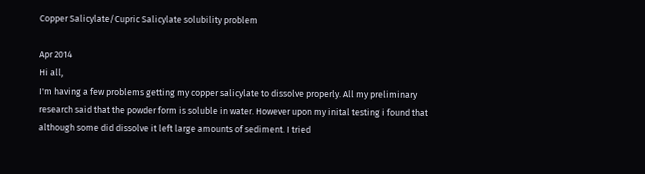Copper Salicylate/Cupric Salicylate solubility problem

Apr 2014
Hi all,
I'm having a few problems getting my copper salicylate to dissolve properly. All my preliminary research said that the powder form is soluble in water. However upon my inital testing i found that although some did dissolve it left large amounts of sediment. I tried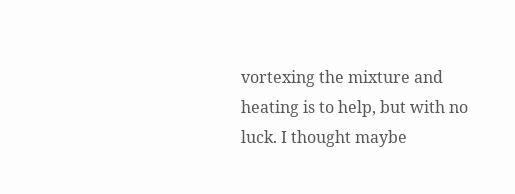vortexing the mixture and heating is to help, but with no luck. I thought maybe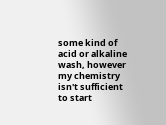some kind of acid or alkaline wash, however my chemistry isn't sufficient to start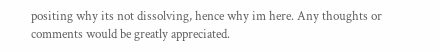positing why its not dissolving, hence why im here. Any thoughts or comments would be greatly appreciated.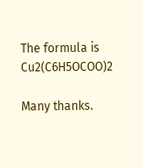The formula is Cu2(C6H5OCOO)2

Many thanks.